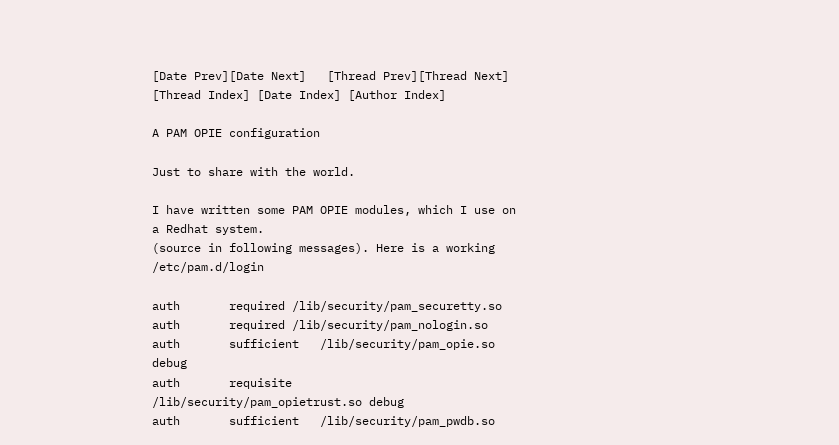[Date Prev][Date Next]   [Thread Prev][Thread Next]   [Thread Index] [Date Index] [Author Index]

A PAM OPIE configuration

Just to share with the world.

I have written some PAM OPIE modules, which I use on a Redhat system.
(source in following messages). Here is a working /etc/pam.d/login

auth       required /lib/security/pam_securetty.so
auth       required /lib/security/pam_nologin.so
auth       sufficient   /lib/security/pam_opie.so debug
auth       requisite    /lib/security/pam_opietrust.so debug
auth       sufficient   /lib/security/pam_pwdb.so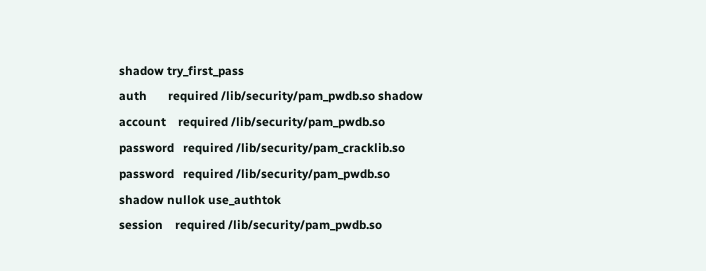shadow try_first_pass
auth       required /lib/security/pam_pwdb.so shadow
account    required /lib/security/pam_pwdb.so
password   required /lib/security/pam_cracklib.so
password   required /lib/security/pam_pwdb.so shadow nullok use_authtok
session    required /lib/security/pam_pwdb.so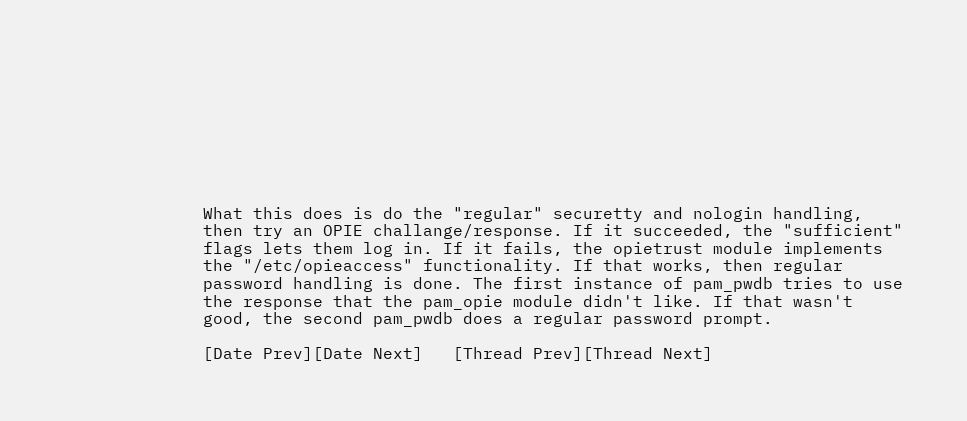What this does is do the "regular" securetty and nologin handling,
then try an OPIE challange/response. If it succeeded, the "sufficient"
flags lets them log in. If it fails, the opietrust module implements
the "/etc/opieaccess" functionality. If that works, then regular
password handling is done. The first instance of pam_pwdb tries to use
the response that the pam_opie module didn't like. If that wasn't
good, the second pam_pwdb does a regular password prompt.

[Date Prev][Date Next]   [Thread Prev][Thread Next]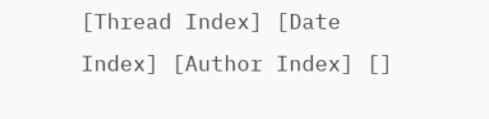[Thread Index] [Date Index] [Author Index] []